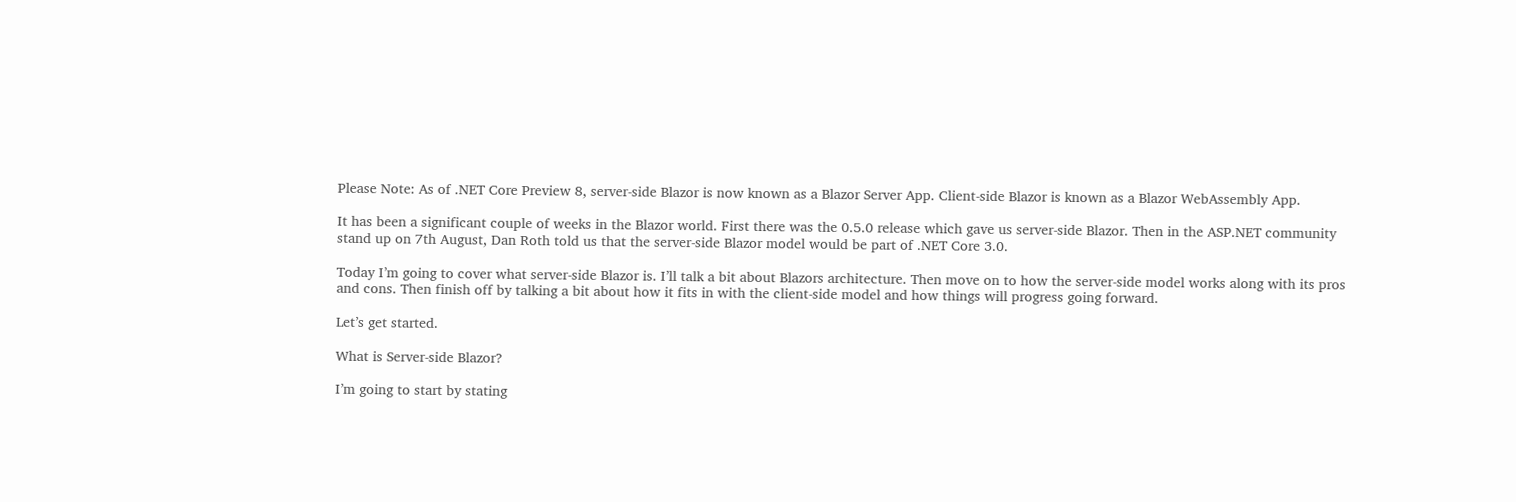Please Note: As of .NET Core Preview 8, server-side Blazor is now known as a Blazor Server App. Client-side Blazor is known as a Blazor WebAssembly App.

It has been a significant couple of weeks in the Blazor world. First there was the 0.5.0 release which gave us server-side Blazor. Then in the ASP.NET community stand up on 7th August, Dan Roth told us that the server-side Blazor model would be part of .NET Core 3.0.

Today I’m going to cover what server-side Blazor is. I’ll talk a bit about Blazors architecture. Then move on to how the server-side model works along with its pros and cons. Then finish off by talking a bit about how it fits in with the client-side model and how things will progress going forward.

Let’s get started.

What is Server-side Blazor?

I’m going to start by stating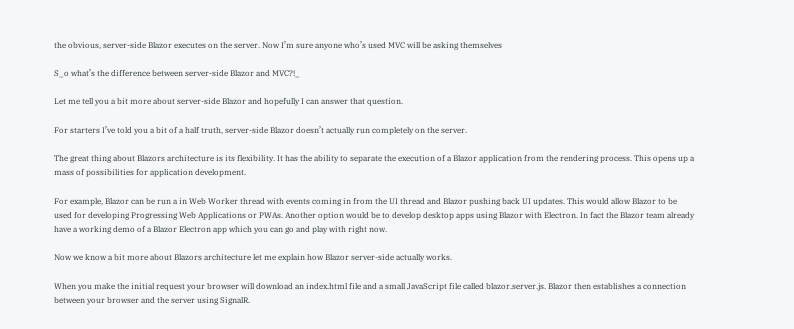the obvious, server-side Blazor executes on the server. Now I’m sure anyone who’s used MVC will be asking themselves

S_o what’s the difference between server-side Blazor and MVC?!_

Let me tell you a bit more about server-side Blazor and hopefully I can answer that question.

For starters I’ve told you a bit of a half truth, server-side Blazor doesn’t actually run completely on the server.

The great thing about Blazors architecture is its flexibility. It has the ability to separate the execution of a Blazor application from the rendering process. This opens up a mass of possibilities for application development.

For example, Blazor can be run a in Web Worker thread with events coming in from the UI thread and Blazor pushing back UI updates. This would allow Blazor to be used for developing Progressing Web Applications or PWAs. Another option would be to develop desktop apps using Blazor with Electron. In fact the Blazor team already have a working demo of a Blazor Electron app which you can go and play with right now.

Now we know a bit more about Blazors architecture let me explain how Blazor server-side actually works.

When you make the initial request your browser will download an index.html file and a small JavaScript file called blazor.server.js. Blazor then establishes a connection between your browser and the server using SignalR.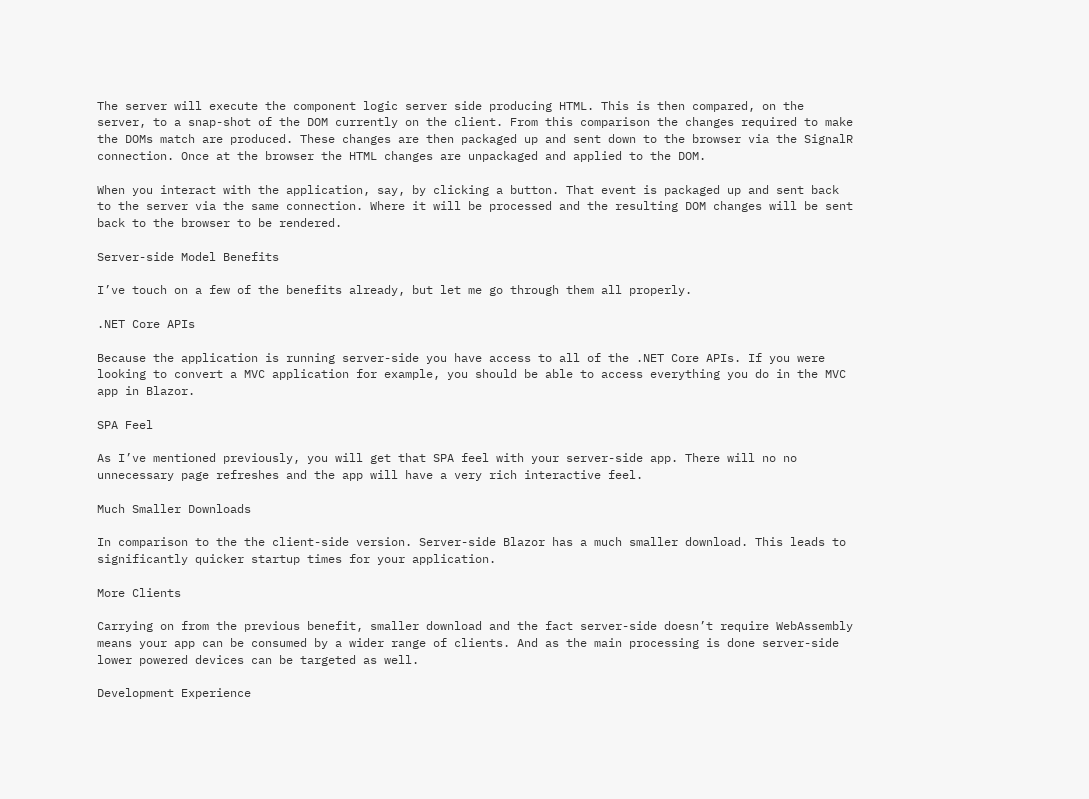The server will execute the component logic server side producing HTML. This is then compared, on the server, to a snap-shot of the DOM currently on the client. From this comparison the changes required to make the DOMs match are produced. These changes are then packaged up and sent down to the browser via the SignalR connection. Once at the browser the HTML changes are unpackaged and applied to the DOM.

When you interact with the application, say, by clicking a button. That event is packaged up and sent back to the server via the same connection. Where it will be processed and the resulting DOM changes will be sent back to the browser to be rendered.

Server-side Model Benefits

I’ve touch on a few of the benefits already, but let me go through them all properly.

.NET Core APIs

Because the application is running server-side you have access to all of the .NET Core APIs. If you were looking to convert a MVC application for example, you should be able to access everything you do in the MVC app in Blazor.

SPA Feel

As I’ve mentioned previously, you will get that SPA feel with your server-side app. There will no no unnecessary page refreshes and the app will have a very rich interactive feel.

Much Smaller Downloads

In comparison to the the client-side version. Server-side Blazor has a much smaller download. This leads to significantly quicker startup times for your application.

More Clients

Carrying on from the previous benefit, smaller download and the fact server-side doesn’t require WebAssembly means your app can be consumed by a wider range of clients. And as the main processing is done server-side lower powered devices can be targeted as well.

Development Experience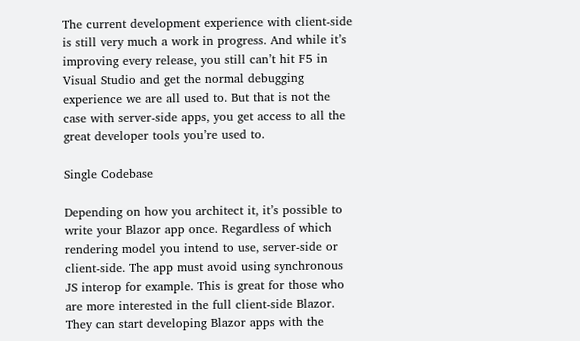The current development experience with client-side is still very much a work in progress. And while it’s improving every release, you still can’t hit F5 in Visual Studio and get the normal debugging experience we are all used to. But that is not the case with server-side apps, you get access to all the great developer tools you’re used to.

Single Codebase

Depending on how you architect it, it’s possible to write your Blazor app once. Regardless of which rendering model you intend to use, server-side or client-side. The app must avoid using synchronous JS interop for example. This is great for those who are more interested in the full client-side Blazor. They can start developing Blazor apps with the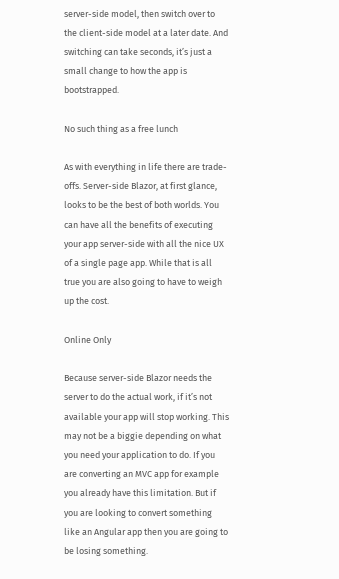server-side model, then switch over to the client-side model at a later date. And switching can take seconds, it’s just a small change to how the app is bootstrapped.

No such thing as a free lunch

As with everything in life there are trade-offs. Server-side Blazor, at first glance, looks to be the best of both worlds. You can have all the benefits of executing your app server-side with all the nice UX of a single page app. While that is all true you are also going to have to weigh up the cost.

Online Only

Because server-side Blazor needs the server to do the actual work, if it’s not available your app will stop working. This may not be a biggie depending on what you need your application to do. If you are converting an MVC app for example you already have this limitation. But if you are looking to convert something like an Angular app then you are going to be losing something.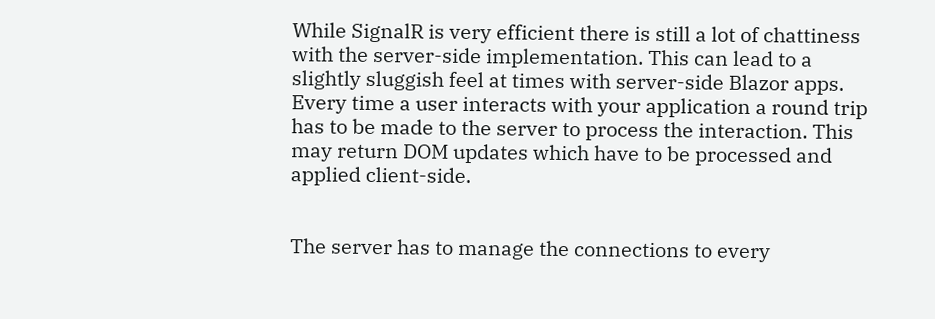While SignalR is very efficient there is still a lot of chattiness with the server-side implementation. This can lead to a slightly sluggish feel at times with server-side Blazor apps. Every time a user interacts with your application a round trip has to be made to the server to process the interaction. This may return DOM updates which have to be processed and applied client-side.


The server has to manage the connections to every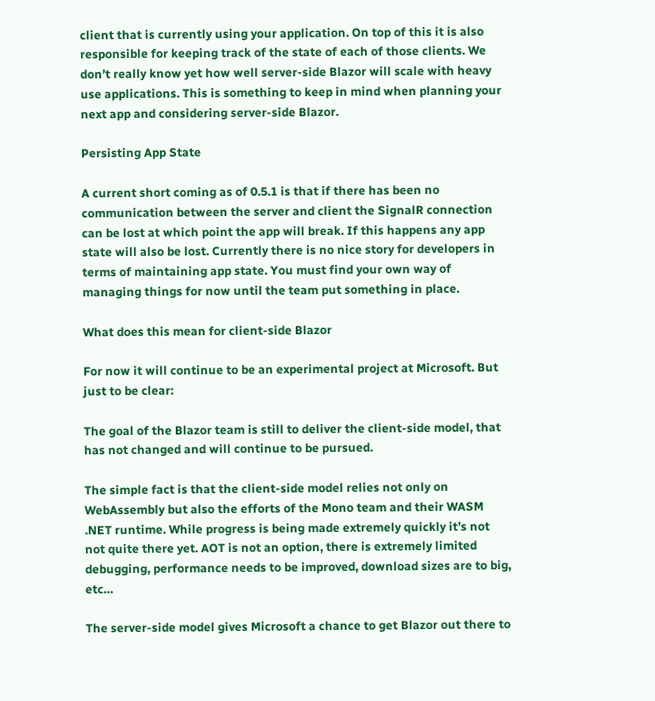client that is currently using your application. On top of this it is also responsible for keeping track of the state of each of those clients. We don’t really know yet how well server-side Blazor will scale with heavy use applications. This is something to keep in mind when planning your next app and considering server-side Blazor.

Persisting App State

A current short coming as of 0.5.1 is that if there has been no communication between the server and client the SignalR connection can be lost at which point the app will break. If this happens any app state will also be lost. Currently there is no nice story for developers in terms of maintaining app state. You must find your own way of managing things for now until the team put something in place.

What does this mean for client-side Blazor

For now it will continue to be an experimental project at Microsoft. But just to be clear:

The goal of the Blazor team is still to deliver the client-side model, that has not changed and will continue to be pursued.

The simple fact is that the client-side model relies not only on WebAssembly but also the efforts of the Mono team and their WASM .NET runtime. While progress is being made extremely quickly it’s not not quite there yet. AOT is not an option, there is extremely limited debugging, performance needs to be improved, download sizes are to big, etc…

The server-side model gives Microsoft a chance to get Blazor out there to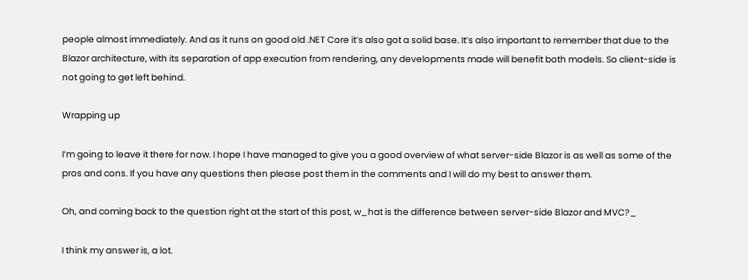people almost immediately. And as it runs on good old .NET Core it’s also got a solid base. It’s also important to remember that due to the Blazor architecture, with its separation of app execution from rendering, any developments made will benefit both models. So client-side is not going to get left behind.

Wrapping up

I’m going to leave it there for now. I hope I have managed to give you a good overview of what server-side Blazor is as well as some of the pros and cons. If you have any questions then please post them in the comments and I will do my best to answer them.

Oh, and coming back to the question right at the start of this post, w_hat is the difference between server-side Blazor and MVC?_

I think my answer is, a lot.